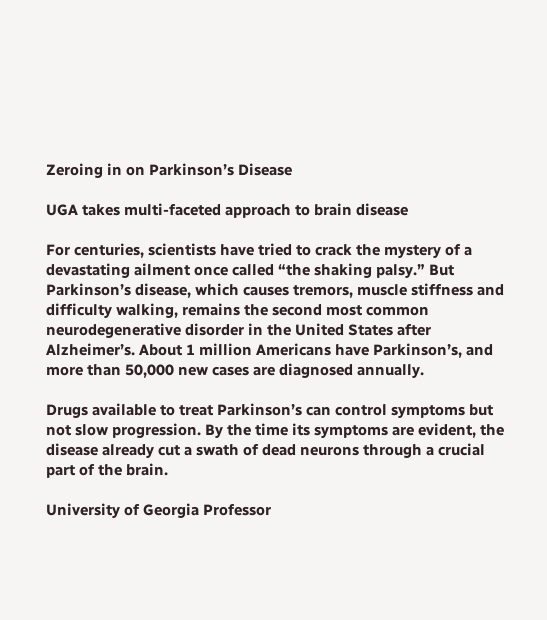Zeroing in on Parkinson’s Disease

UGA takes multi-faceted approach to brain disease

For centuries, scientists have tried to crack the mystery of a devastating ailment once called “the shaking palsy.” But Parkinson’s disease, which causes tremors, muscle stiffness and difficulty walking, remains the second most common neurodegenerative disorder in the United States after Alzheimer’s. About 1 million Americans have Parkinson’s, and more than 50,000 new cases are diagnosed annually.

Drugs available to treat Parkinson’s can control symptoms but not slow progression. By the time its symptoms are evident, the disease already cut a swath of dead neurons through a crucial part of the brain.

University of Georgia Professor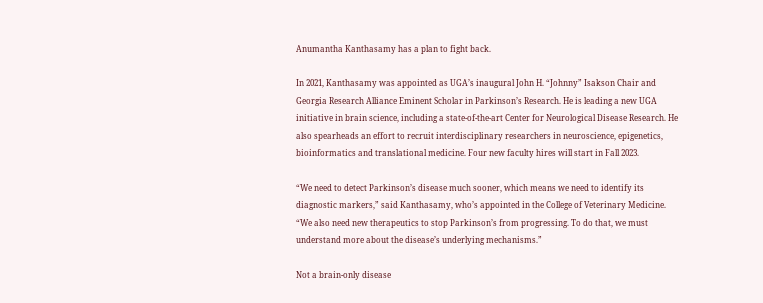Anumantha Kanthasamy has a plan to fight back.

In 2021, Kanthasamy was appointed as UGA’s inaugural John H. “Johnny” Isakson Chair and Georgia Research Alliance Eminent Scholar in Parkinson’s Research. He is leading a new UGA initiative in brain science, including a state-of-the-art Center for Neurological Disease Research. He also spearheads an effort to recruit interdisciplinary researchers in neuroscience, epigenetics, bioinformatics and translational medicine. Four new faculty hires will start in Fall 2023.

“We need to detect Parkinson’s disease much sooner, which means we need to identify its diagnostic markers,” said Kanthasamy, who’s appointed in the College of Veterinary Medicine. “We also need new therapeutics to stop Parkinson’s from progressing. To do that, we must understand more about the disease’s underlying mechanisms.”

Not a brain-only disease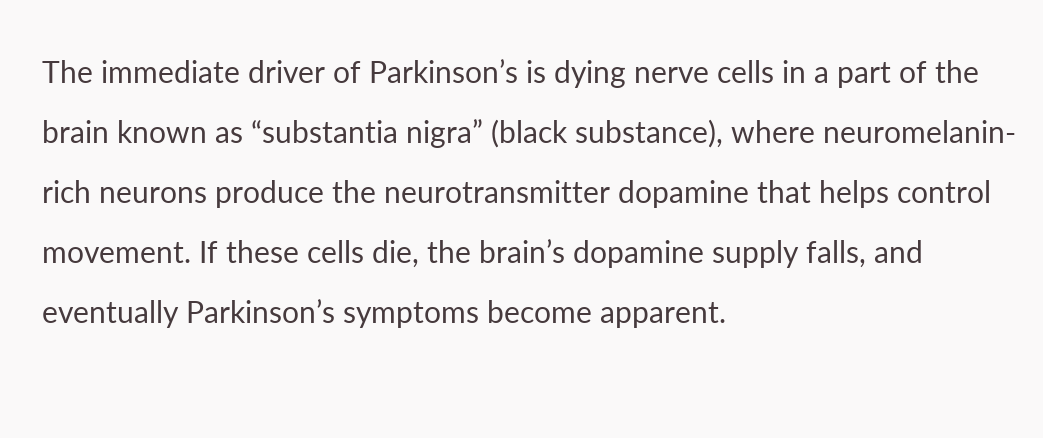The immediate driver of Parkinson’s is dying nerve cells in a part of the brain known as “substantia nigra” (black substance), where neuromelanin-rich neurons produce the neurotransmitter dopamine that helps control movement. If these cells die, the brain’s dopamine supply falls, and eventually Parkinson’s symptoms become apparent.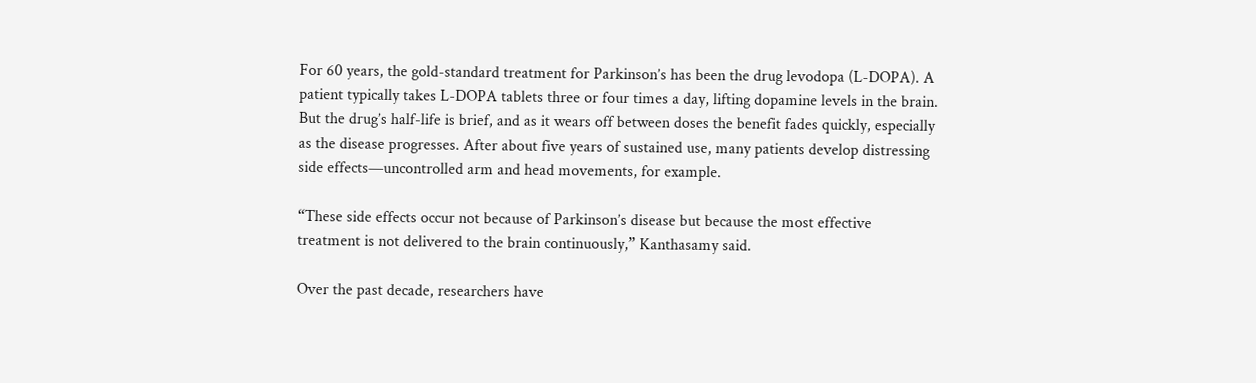For 60 years, the gold-standard treatment for Parkinson’s has been the drug levodopa (L-DOPA). A patient typically takes L-DOPA tablets three or four times a day, lifting dopamine levels in the brain. But the drug’s half-life is brief, and as it wears off between doses the benefit fades quickly, especially as the disease progresses. After about five years of sustained use, many patients develop distressing side effects—uncontrolled arm and head movements, for example.

“These side effects occur not because of Parkinson’s disease but because the most effective treatment is not delivered to the brain continuously,” Kanthasamy said.

Over the past decade, researchers have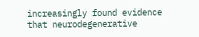increasingly found evidence that neurodegenerative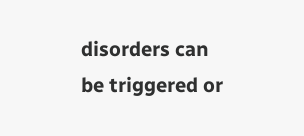disorders can be triggered or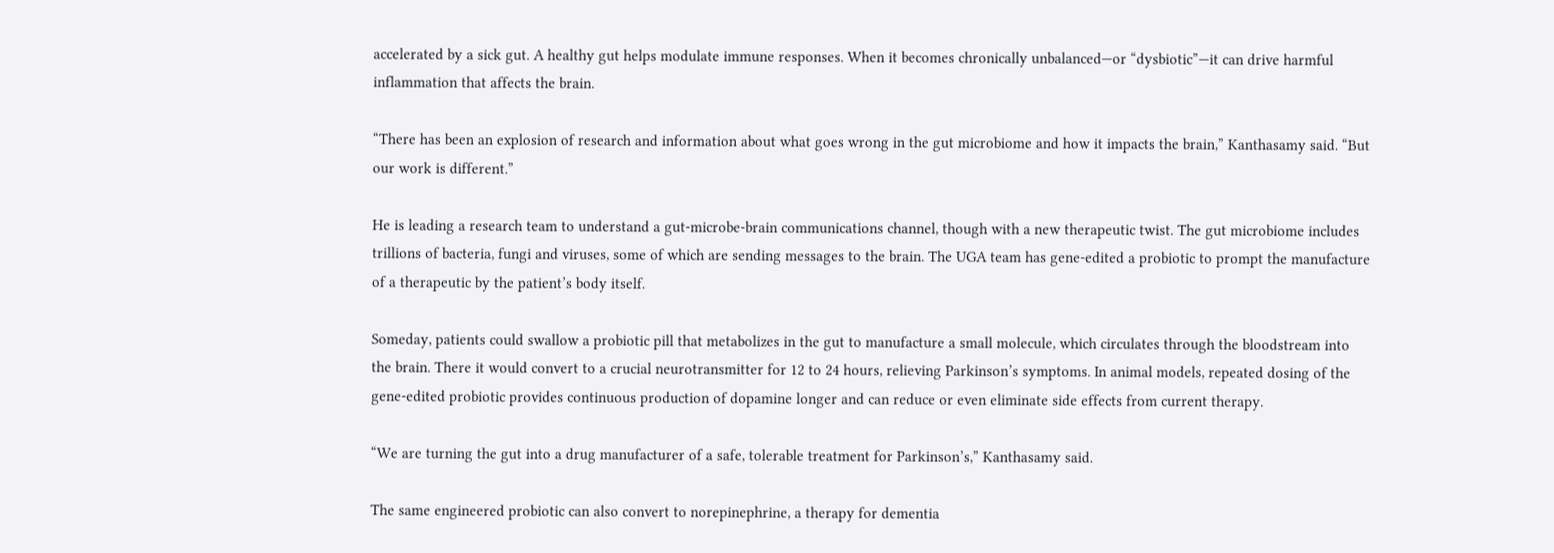accelerated by a sick gut. A healthy gut helps modulate immune responses. When it becomes chronically unbalanced—or “dysbiotic”—it can drive harmful inflammation that affects the brain.

“There has been an explosion of research and information about what goes wrong in the gut microbiome and how it impacts the brain,” Kanthasamy said. “But our work is different.”

He is leading a research team to understand a gut-microbe-brain communications channel, though with a new therapeutic twist. The gut microbiome includes trillions of bacteria, fungi and viruses, some of which are sending messages to the brain. The UGA team has gene-edited a probiotic to prompt the manufacture of a therapeutic by the patient’s body itself.

Someday, patients could swallow a probiotic pill that metabolizes in the gut to manufacture a small molecule, which circulates through the bloodstream into the brain. There it would convert to a crucial neurotransmitter for 12 to 24 hours, relieving Parkinson’s symptoms. In animal models, repeated dosing of the gene-edited probiotic provides continuous production of dopamine longer and can reduce or even eliminate side effects from current therapy.

“We are turning the gut into a drug manufacturer of a safe, tolerable treatment for Parkinson’s,” Kanthasamy said.

The same engineered probiotic can also convert to norepinephrine, a therapy for dementia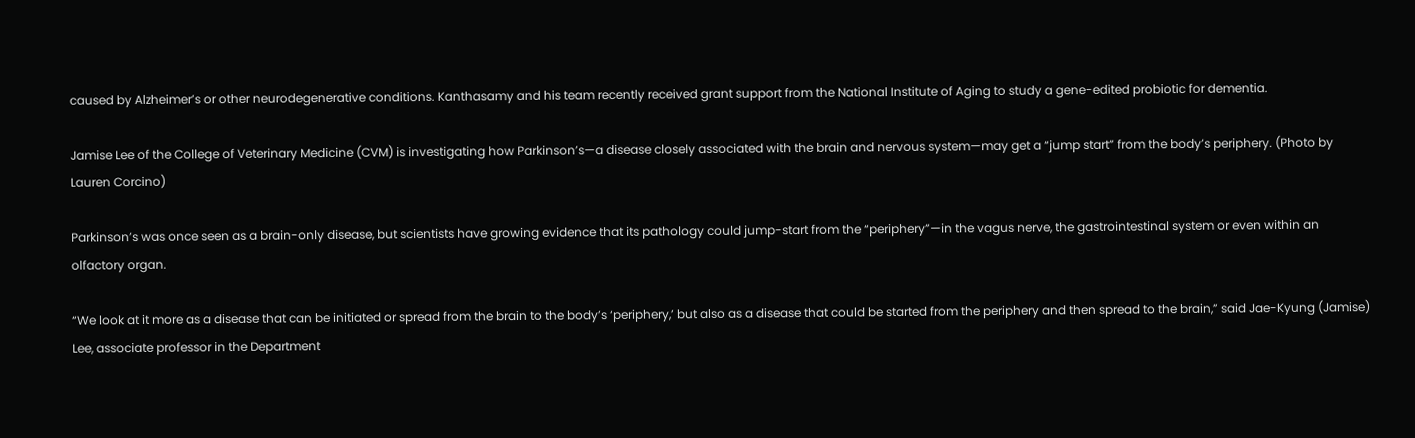caused by Alzheimer’s or other neurodegenerative conditions. Kanthasamy and his team recently received grant support from the National Institute of Aging to study a gene-edited probiotic for dementia.

Jamise Lee of the College of Veterinary Medicine (CVM) is investigating how Parkinson’s—a disease closely associated with the brain and nervous system—may get a “jump start” from the body’s periphery. (Photo by Lauren Corcino)

Parkinson’s was once seen as a brain-only disease, but scientists have growing evidence that its pathology could jump-start from the “periphery”—in the vagus nerve, the gastrointestinal system or even within an olfactory organ.

“We look at it more as a disease that can be initiated or spread from the brain to the body’s ‘periphery,’ but also as a disease that could be started from the periphery and then spread to the brain,” said Jae-Kyung (Jamise) Lee, associate professor in the Department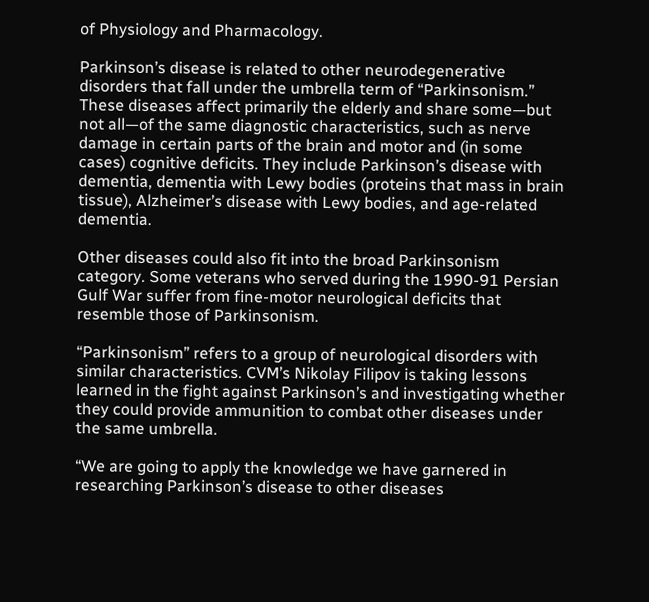of Physiology and Pharmacology.

Parkinson’s disease is related to other neurodegenerative disorders that fall under the umbrella term of “Parkinsonism.” These diseases affect primarily the elderly and share some—but not all—of the same diagnostic characteristics, such as nerve damage in certain parts of the brain and motor and (in some cases) cognitive deficits. They include Parkinson’s disease with dementia, dementia with Lewy bodies (proteins that mass in brain tissue), Alzheimer’s disease with Lewy bodies, and age-related dementia.

Other diseases could also fit into the broad Parkinsonism category. Some veterans who served during the 1990-91 Persian Gulf War suffer from fine-motor neurological deficits that resemble those of Parkinsonism.

“Parkinsonism” refers to a group of neurological disorders with similar characteristics. CVM’s Nikolay Filipov is taking lessons learned in the fight against Parkinson’s and investigating whether they could provide ammunition to combat other diseases under the same umbrella.

“We are going to apply the knowledge we have garnered in researching Parkinson’s disease to other diseases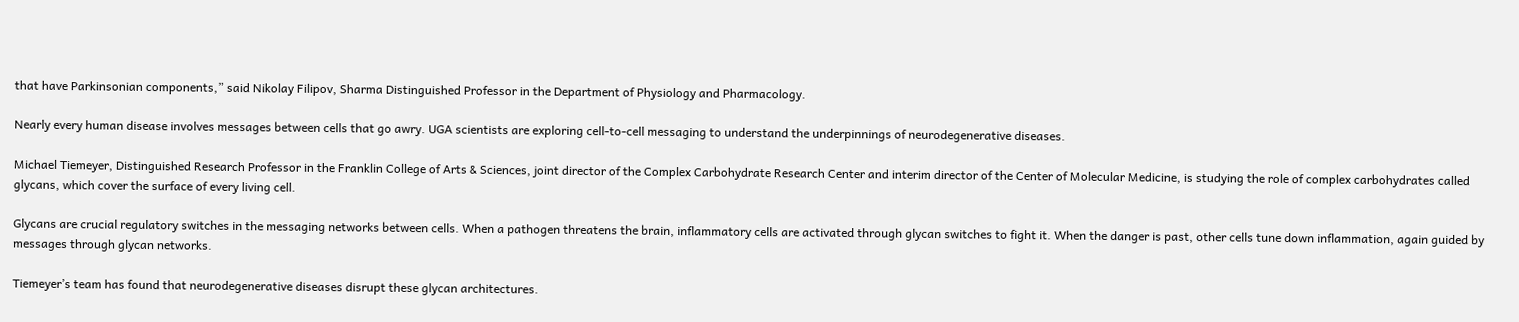that have Parkinsonian components,” said Nikolay Filipov, Sharma Distinguished Professor in the Department of Physiology and Pharmacology.

Nearly every human disease involves messages between cells that go awry. UGA scientists are exploring cell-to-cell messaging to understand the underpinnings of neurodegenerative diseases.

Michael Tiemeyer, Distinguished Research Professor in the Franklin College of Arts & Sciences, joint director of the Complex Carbohydrate Research Center and interim director of the Center of Molecular Medicine, is studying the role of complex carbohydrates called glycans, which cover the surface of every living cell.

Glycans are crucial regulatory switches in the messaging networks between cells. When a pathogen threatens the brain, inflammatory cells are activated through glycan switches to fight it. When the danger is past, other cells tune down inflammation, again guided by messages through glycan networks.

Tiemeyer’s team has found that neurodegenerative diseases disrupt these glycan architectures.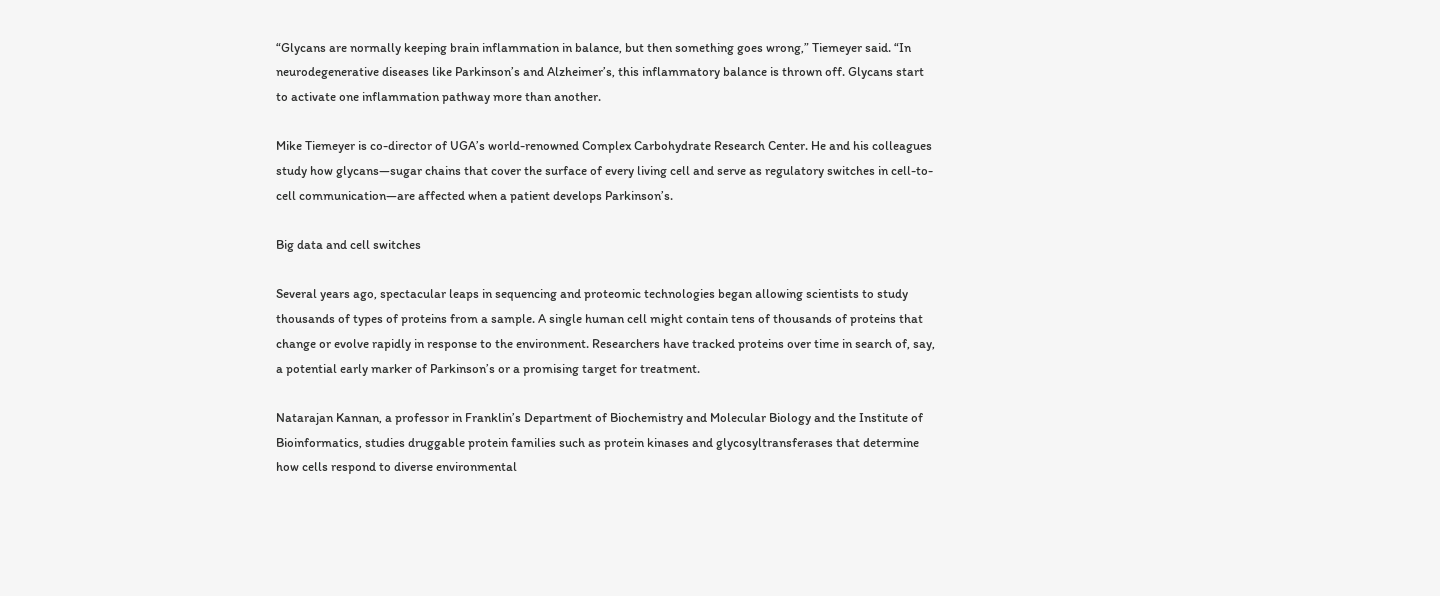“Glycans are normally keeping brain inflammation in balance, but then something goes wrong,” Tiemeyer said. “In neurodegenerative diseases like Parkinson’s and Alzheimer’s, this inflammatory balance is thrown off. Glycans start to activate one inflammation pathway more than another.

Mike Tiemeyer is co-director of UGA’s world-renowned Complex Carbohydrate Research Center. He and his colleagues study how glycans—sugar chains that cover the surface of every living cell and serve as regulatory switches in cell-to-cell communication—are affected when a patient develops Parkinson’s.

Big data and cell switches

Several years ago, spectacular leaps in sequencing and proteomic technologies began allowing scientists to study thousands of types of proteins from a sample. A single human cell might contain tens of thousands of proteins that change or evolve rapidly in response to the environment. Researchers have tracked proteins over time in search of, say, a potential early marker of Parkinson’s or a promising target for treatment.

Natarajan Kannan, a professor in Franklin’s Department of Biochemistry and Molecular Biology and the Institute of Bioinformatics, studies druggable protein families such as protein kinases and glycosyltransferases that determine how cells respond to diverse environmental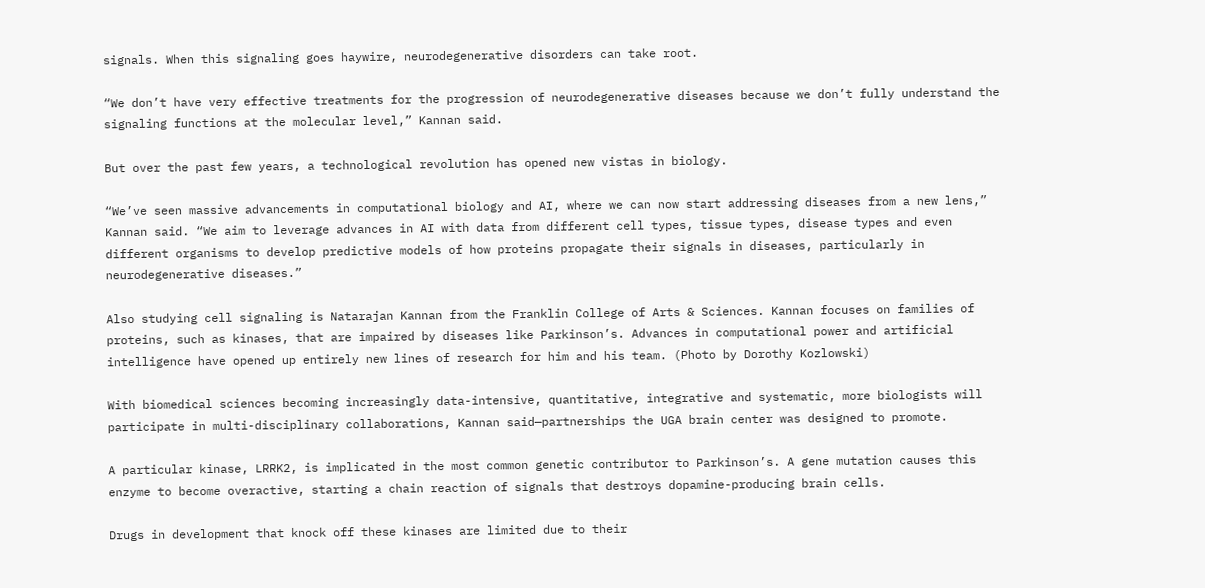signals. When this signaling goes haywire, neurodegenerative disorders can take root.

“We don’t have very effective treatments for the progression of neurodegenerative diseases because we don’t fully understand the signaling functions at the molecular level,” Kannan said.

But over the past few years, a technological revolution has opened new vistas in biology.

“We’ve seen massive advancements in computational biology and AI, where we can now start addressing diseases from a new lens,” Kannan said. “We aim to leverage advances in AI with data from different cell types, tissue types, disease types and even different organisms to develop predictive models of how proteins propagate their signals in diseases, particularly in neurodegenerative diseases.”

Also studying cell signaling is Natarajan Kannan from the Franklin College of Arts & Sciences. Kannan focuses on families of proteins, such as kinases, that are impaired by diseases like Parkinson’s. Advances in computational power and artificial intelligence have opened up entirely new lines of research for him and his team. (Photo by Dorothy Kozlowski)

With biomedical sciences becoming increasingly data-intensive, quantitative, integrative and systematic, more biologists will participate in multi-disciplinary collaborations, Kannan said—partnerships the UGA brain center was designed to promote.

A particular kinase, LRRK2, is implicated in the most common genetic contributor to Parkinson’s. A gene mutation causes this enzyme to become overactive, starting a chain reaction of signals that destroys dopamine-producing brain cells.

Drugs in development that knock off these kinases are limited due to their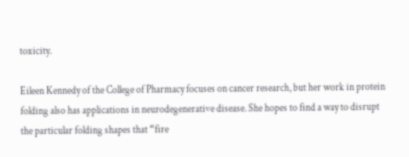toxicity.

Eileen Kennedy of the College of Pharmacy focuses on cancer research, but her work in protein folding also has applications in neurodegenerative disease. She hopes to find a way to disrupt the particular folding shapes that “fire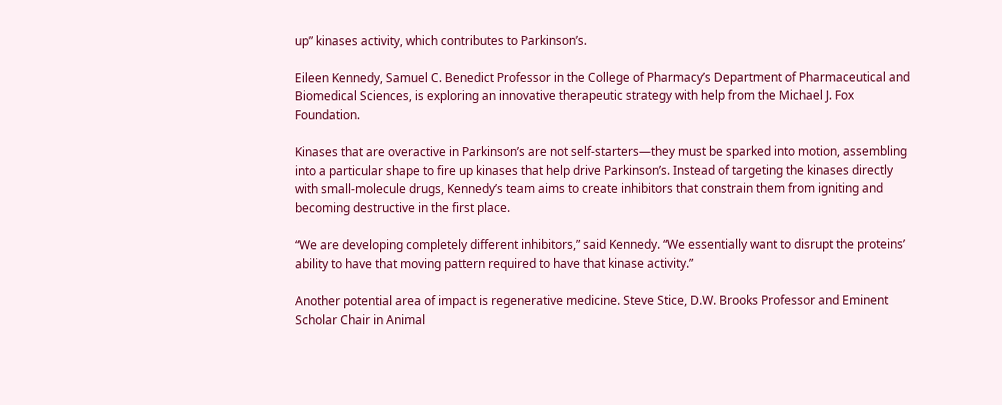up” kinases activity, which contributes to Parkinson’s.

Eileen Kennedy, Samuel C. Benedict Professor in the College of Pharmacy’s Department of Pharmaceutical and Biomedical Sciences, is exploring an innovative therapeutic strategy with help from the Michael J. Fox Foundation.

Kinases that are overactive in Parkinson’s are not self-starters—they must be sparked into motion, assembling into a particular shape to fire up kinases that help drive Parkinson’s. Instead of targeting the kinases directly with small-molecule drugs, Kennedy’s team aims to create inhibitors that constrain them from igniting and becoming destructive in the first place.

“We are developing completely different inhibitors,” said Kennedy. “We essentially want to disrupt the proteins’ ability to have that moving pattern required to have that kinase activity.”

Another potential area of impact is regenerative medicine. Steve Stice, D.W. Brooks Professor and Eminent Scholar Chair in Animal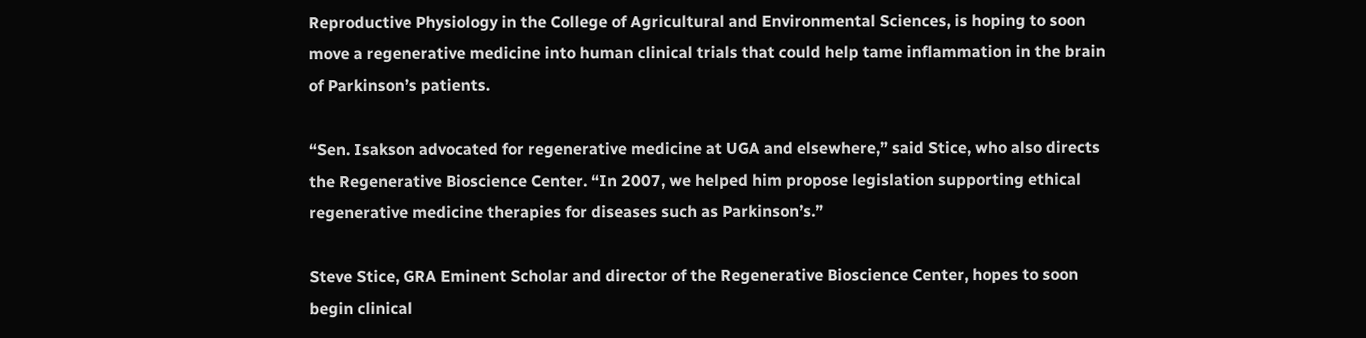Reproductive Physiology in the College of Agricultural and Environmental Sciences, is hoping to soon move a regenerative medicine into human clinical trials that could help tame inflammation in the brain of Parkinson’s patients.

“Sen. Isakson advocated for regenerative medicine at UGA and elsewhere,” said Stice, who also directs the Regenerative Bioscience Center. “In 2007, we helped him propose legislation supporting ethical regenerative medicine therapies for diseases such as Parkinson’s.”

Steve Stice, GRA Eminent Scholar and director of the Regenerative Bioscience Center, hopes to soon begin clinical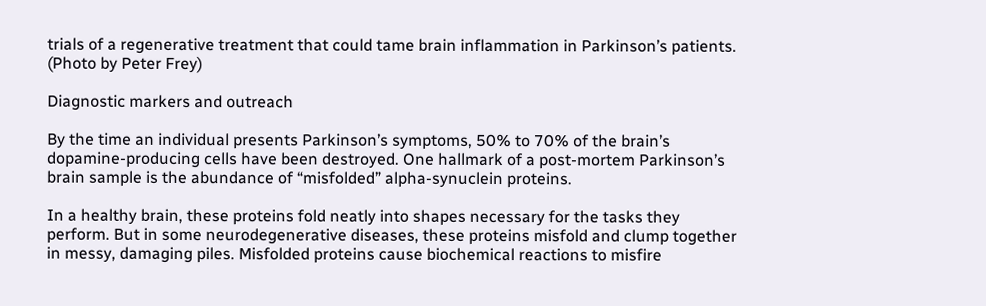trials of a regenerative treatment that could tame brain inflammation in Parkinson’s patients. (Photo by Peter Frey)

Diagnostic markers and outreach

By the time an individual presents Parkinson’s symptoms, 50% to 70% of the brain’s dopamine-producing cells have been destroyed. One hallmark of a post-mortem Parkinson’s brain sample is the abundance of “misfolded” alpha-synuclein proteins.

In a healthy brain, these proteins fold neatly into shapes necessary for the tasks they perform. But in some neurodegenerative diseases, these proteins misfold and clump together in messy, damaging piles. Misfolded proteins cause biochemical reactions to misfire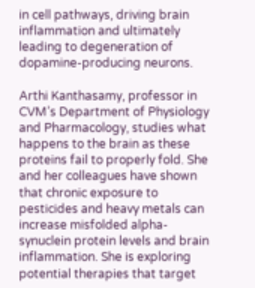in cell pathways, driving brain inflammation and ultimately leading to degeneration of dopamine-producing neurons.

Arthi Kanthasamy, professor in CVM’s Department of Physiology and Pharmacology, studies what happens to the brain as these proteins fail to properly fold. She and her colleagues have shown that chronic exposure to pesticides and heavy metals can increase misfolded alpha-synuclein protein levels and brain inflammation. She is exploring potential therapies that target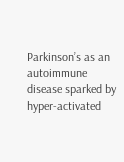Parkinson’s as an autoimmune disease sparked by hyper-activated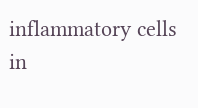inflammatory cells in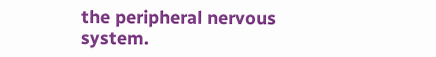the peripheral nervous system.